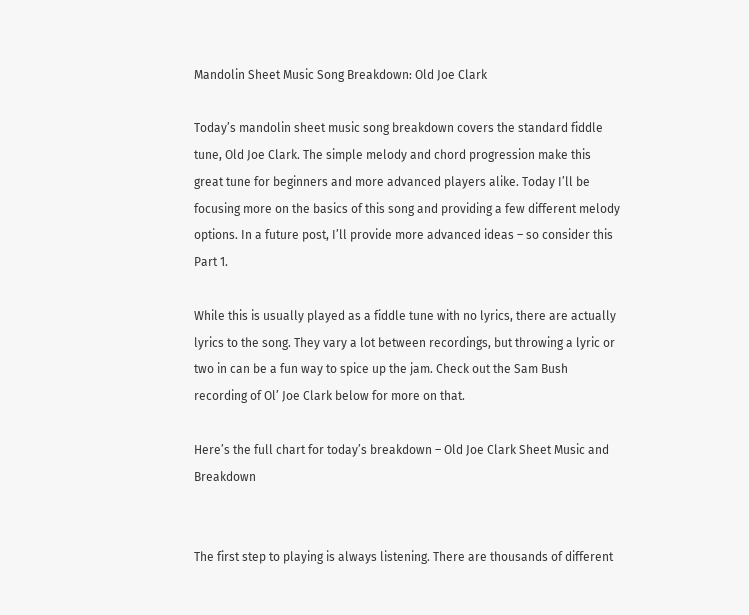Mandolin Sheet Music Song Breakdown: Old Joe Clark

Today’s mandolin sheet music song breakdown covers the standard fiddle tune, Old Joe Clark. The simple melody and chord progression make this great tune for beginners and more advanced players alike. Today I’ll be focusing more on the basics of this song and providing a few different melody options. In a future post, I’ll provide more advanced ideas – so consider this Part 1.

While this is usually played as a fiddle tune with no lyrics, there are actually lyrics to the song. They vary a lot between recordings, but throwing a lyric or two in can be a fun way to spice up the jam. Check out the Sam Bush recording of Ol’ Joe Clark below for more on that.

Here’s the full chart for today’s breakdown – Old Joe Clark Sheet Music and Breakdown


The first step to playing is always listening. There are thousands of different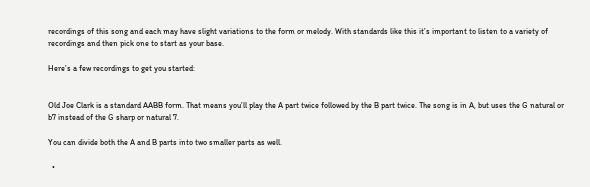recordings of this song and each may have slight variations to the form or melody. With standards like this it’s important to listen to a variety of recordings and then pick one to start as your base.

Here’s a few recordings to get you started:


Old Joe Clark is a standard AABB form. That means you’ll play the A part twice followed by the B part twice. The song is in A, but uses the G natural or b7 instead of the G sharp or natural 7.

You can divide both the A and B parts into two smaller parts as well.

  •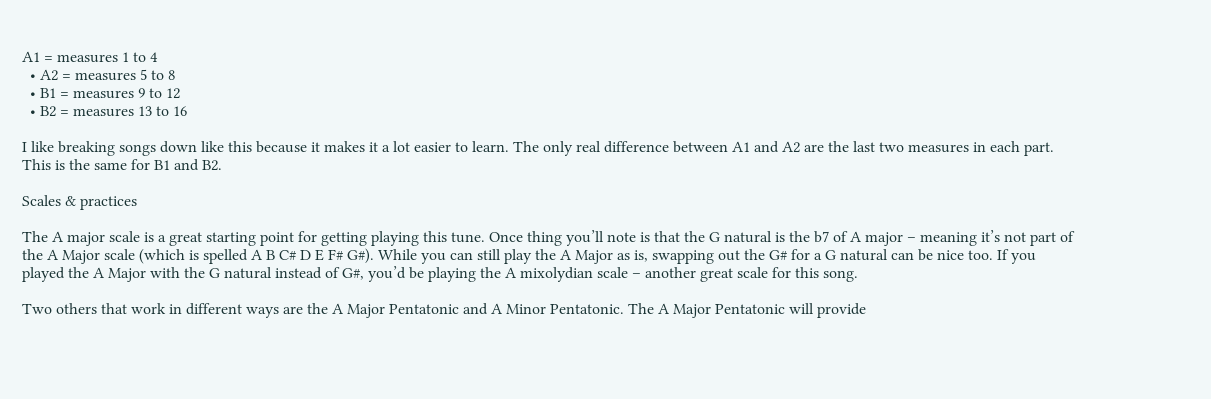A1 = measures 1 to 4
  • A2 = measures 5 to 8
  • B1 = measures 9 to 12
  • B2 = measures 13 to 16

I like breaking songs down like this because it makes it a lot easier to learn. The only real difference between A1 and A2 are the last two measures in each part. This is the same for B1 and B2.

Scales & practices

The A major scale is a great starting point for getting playing this tune. Once thing you’ll note is that the G natural is the b7 of A major – meaning it’s not part of the A Major scale (which is spelled A B C# D E F# G#). While you can still play the A Major as is, swapping out the G# for a G natural can be nice too. If you played the A Major with the G natural instead of G#, you’d be playing the A mixolydian scale – another great scale for this song.

Two others that work in different ways are the A Major Pentatonic and A Minor Pentatonic. The A Major Pentatonic will provide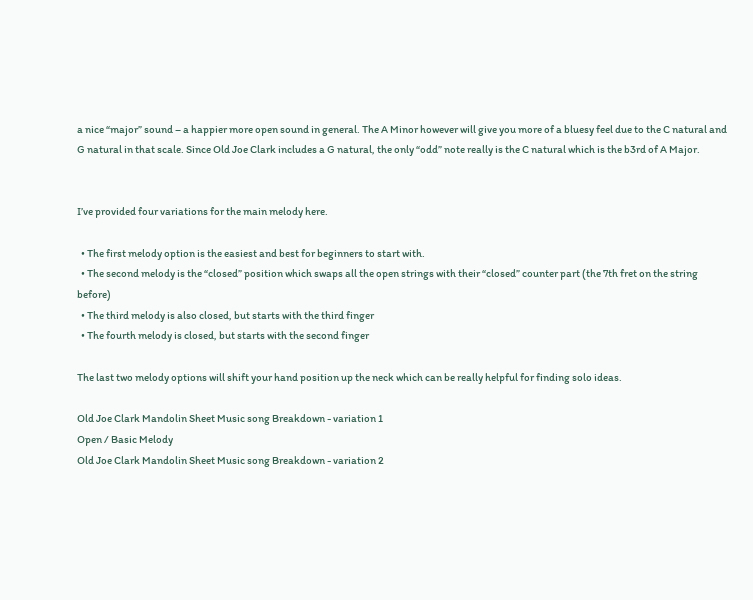a nice “major” sound – a happier more open sound in general. The A Minor however will give you more of a bluesy feel due to the C natural and G natural in that scale. Since Old Joe Clark includes a G natural, the only “odd” note really is the C natural which is the b3rd of A Major.


I’ve provided four variations for the main melody here.

  • The first melody option is the easiest and best for beginners to start with.
  • The second melody is the “closed” position which swaps all the open strings with their “closed” counter part (the 7th fret on the string before)
  • The third melody is also closed, but starts with the third finger
  • The fourth melody is closed, but starts with the second finger

The last two melody options will shift your hand position up the neck which can be really helpful for finding solo ideas.

Old Joe Clark Mandolin Sheet Music song Breakdown - variation 1
Open / Basic Melody
Old Joe Clark Mandolin Sheet Music song Breakdown - variation 2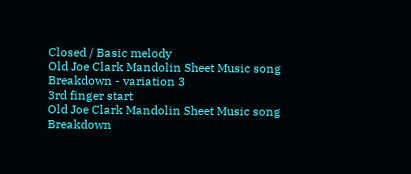Closed / Basic melody
Old Joe Clark Mandolin Sheet Music song Breakdown - variation 3
3rd finger start
Old Joe Clark Mandolin Sheet Music song Breakdown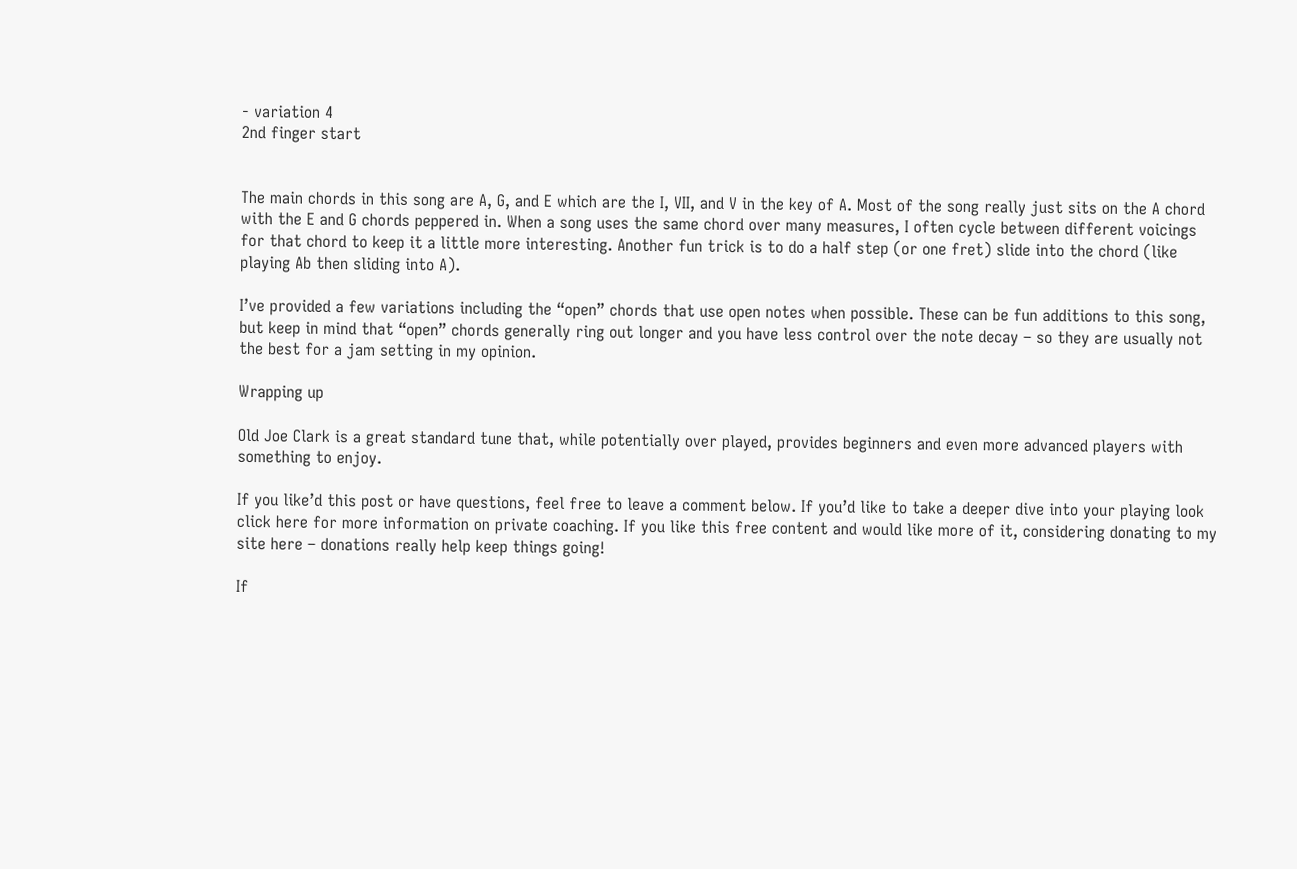- variation 4
2nd finger start


The main chords in this song are A, G, and E which are the I, VII, and V in the key of A. Most of the song really just sits on the A chord with the E and G chords peppered in. When a song uses the same chord over many measures, I often cycle between different voicings for that chord to keep it a little more interesting. Another fun trick is to do a half step (or one fret) slide into the chord (like playing Ab then sliding into A).

I’ve provided a few variations including the “open” chords that use open notes when possible. These can be fun additions to this song, but keep in mind that “open” chords generally ring out longer and you have less control over the note decay – so they are usually not the best for a jam setting in my opinion.

Wrapping up

Old Joe Clark is a great standard tune that, while potentially over played, provides beginners and even more advanced players with something to enjoy.

If you like’d this post or have questions, feel free to leave a comment below. If you’d like to take a deeper dive into your playing look click here for more information on private coaching. If you like this free content and would like more of it, considering donating to my site here – donations really help keep things going!

If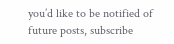you’d like to be notified of future posts, subscribe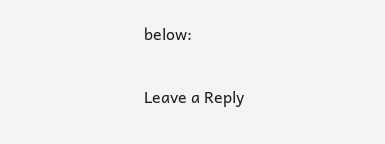below:

Leave a Reply